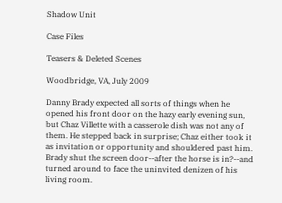Shadow Unit

Case Files

Teasers & Deleted Scenes

Woodbridge, VA, July 2009

Danny Brady expected all sorts of things when he opened his front door on the hazy early evening sun, but Chaz Villette with a casserole dish was not any of them. He stepped back in surprise; Chaz either took it as invitation or opportunity and shouldered past him. Brady shut the screen door--after the horse is in?--and turned around to face the uninvited denizen of his living room.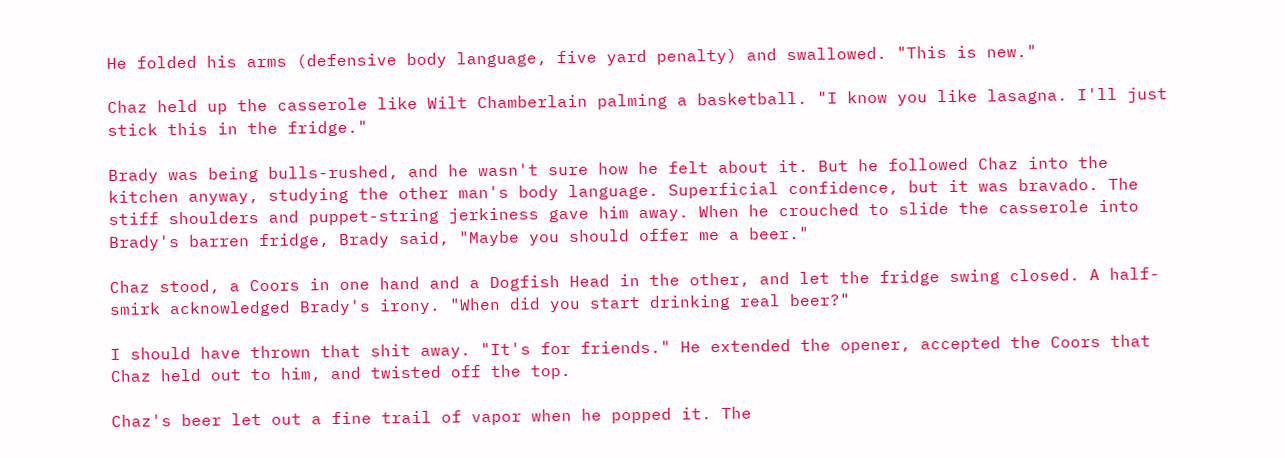He folded his arms (defensive body language, five yard penalty) and swallowed. "This is new."

Chaz held up the casserole like Wilt Chamberlain palming a basketball. "I know you like lasagna. I'll just stick this in the fridge."

Brady was being bulls-rushed, and he wasn't sure how he felt about it. But he followed Chaz into the kitchen anyway, studying the other man's body language. Superficial confidence, but it was bravado. The stiff shoulders and puppet-string jerkiness gave him away. When he crouched to slide the casserole into Brady's barren fridge, Brady said, "Maybe you should offer me a beer."

Chaz stood, a Coors in one hand and a Dogfish Head in the other, and let the fridge swing closed. A half-smirk acknowledged Brady's irony. "When did you start drinking real beer?"

I should have thrown that shit away. "It's for friends." He extended the opener, accepted the Coors that Chaz held out to him, and twisted off the top.

Chaz's beer let out a fine trail of vapor when he popped it. The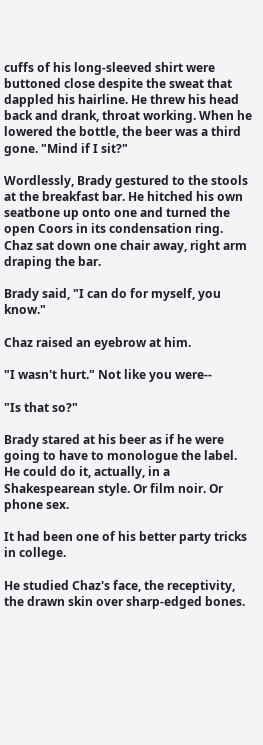cuffs of his long-sleeved shirt were buttoned close despite the sweat that dappled his hairline. He threw his head back and drank, throat working. When he lowered the bottle, the beer was a third gone. "Mind if I sit?"

Wordlessly, Brady gestured to the stools at the breakfast bar. He hitched his own seatbone up onto one and turned the open Coors in its condensation ring. Chaz sat down one chair away, right arm draping the bar.

Brady said, "I can do for myself, you know."

Chaz raised an eyebrow at him.

"I wasn't hurt." Not like you were--

"Is that so?"

Brady stared at his beer as if he were going to have to monologue the label. He could do it, actually, in a Shakespearean style. Or film noir. Or phone sex.

It had been one of his better party tricks in college.

He studied Chaz's face, the receptivity, the drawn skin over sharp-edged bones.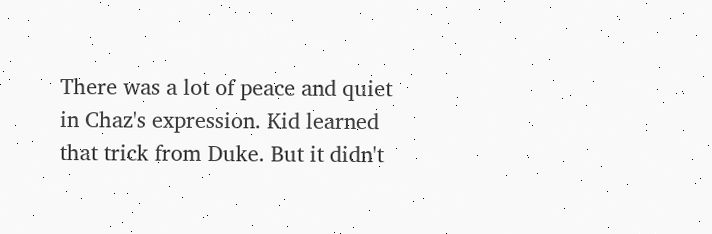There was a lot of peace and quiet in Chaz's expression. Kid learned that trick from Duke. But it didn't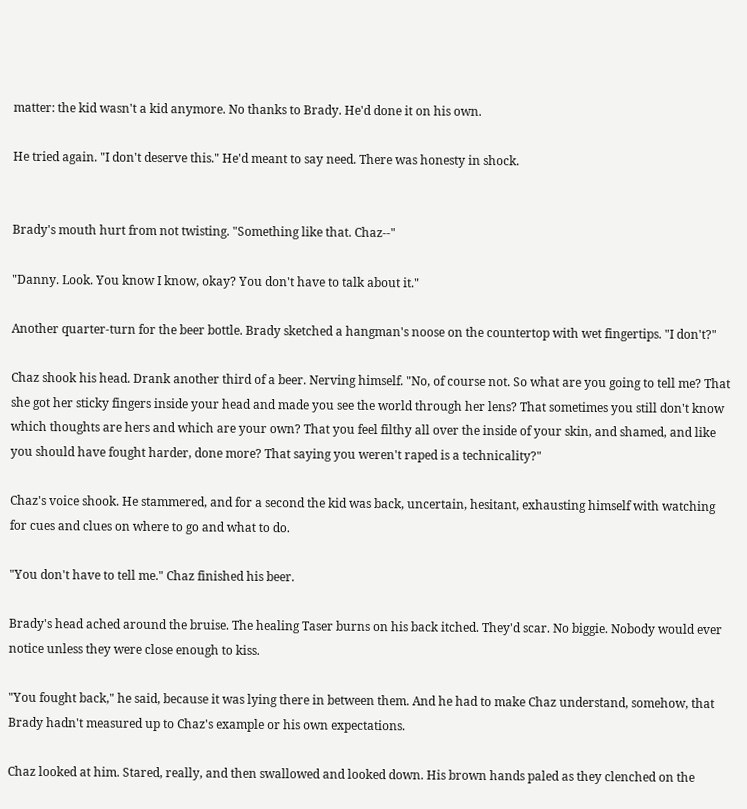matter: the kid wasn't a kid anymore. No thanks to Brady. He'd done it on his own.

He tried again. "I don't deserve this." He'd meant to say need. There was honesty in shock.


Brady's mouth hurt from not twisting. "Something like that. Chaz--"

"Danny. Look. You know I know, okay? You don't have to talk about it."

Another quarter-turn for the beer bottle. Brady sketched a hangman's noose on the countertop with wet fingertips. "I don't?"

Chaz shook his head. Drank another third of a beer. Nerving himself. "No, of course not. So what are you going to tell me? That she got her sticky fingers inside your head and made you see the world through her lens? That sometimes you still don't know which thoughts are hers and which are your own? That you feel filthy all over the inside of your skin, and shamed, and like you should have fought harder, done more? That saying you weren't raped is a technicality?"

Chaz's voice shook. He stammered, and for a second the kid was back, uncertain, hesitant, exhausting himself with watching for cues and clues on where to go and what to do.

"You don't have to tell me." Chaz finished his beer.

Brady's head ached around the bruise. The healing Taser burns on his back itched. They'd scar. No biggie. Nobody would ever notice unless they were close enough to kiss.

"You fought back," he said, because it was lying there in between them. And he had to make Chaz understand, somehow, that Brady hadn't measured up to Chaz's example or his own expectations.

Chaz looked at him. Stared, really, and then swallowed and looked down. His brown hands paled as they clenched on the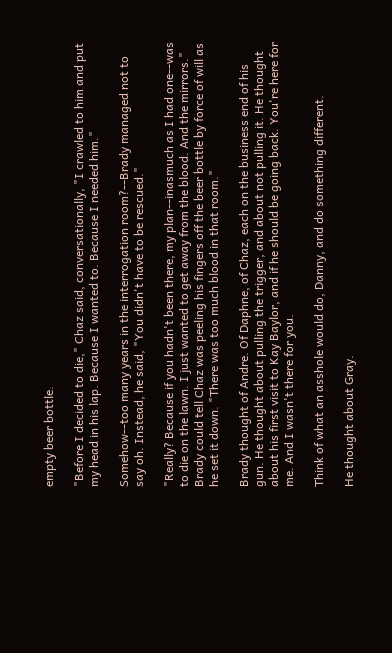empty beer bottle.

"Before I decided to die," Chaz said, conversationally, "I crawled to him and put my head in his lap. Because I wanted to. Because I needed him."

Somehow--too many years in the interrogation room?--Brady managed not to say oh. Instead, he said, "You didn't have to be rescued."

"Really? Because if you hadn't been there, my plan--inasmuch as I had one--was to die on the lawn. I just wanted to get away from the blood. And the mirrors." Brady could tell Chaz was peeling his fingers off the beer bottle by force of will as he set it down. "There was too much blood in that room."

Brady thought of Andre. Of Daphne, of Chaz, each on the business end of his gun. He thought about pulling the trigger, and about not pulling it. He thought about his first visit to Kay Baylor, and if he should be going back. You're here for me. And I wasn't there for you.

Think of what an asshole would do, Danny, and do something different.

He thought about Gray.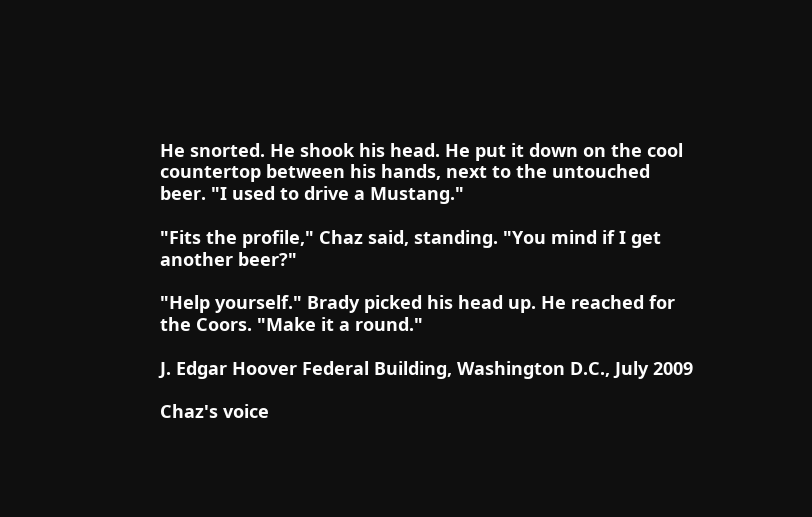He snorted. He shook his head. He put it down on the cool countertop between his hands, next to the untouched beer. "I used to drive a Mustang."

"Fits the profile," Chaz said, standing. "You mind if I get another beer?"

"Help yourself." Brady picked his head up. He reached for the Coors. "Make it a round."

J. Edgar Hoover Federal Building, Washington D.C., July 2009

Chaz's voice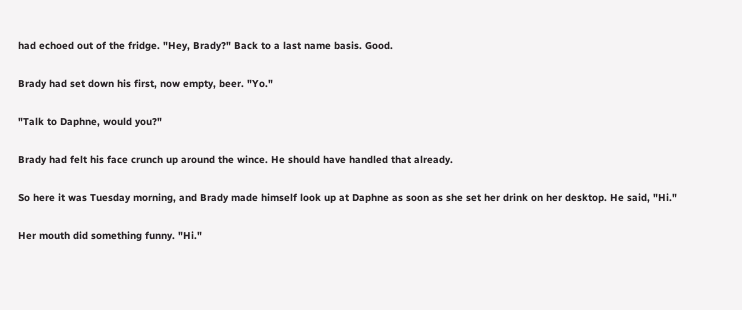had echoed out of the fridge. "Hey, Brady?" Back to a last name basis. Good.

Brady had set down his first, now empty, beer. "Yo."

"Talk to Daphne, would you?"

Brady had felt his face crunch up around the wince. He should have handled that already.

So here it was Tuesday morning, and Brady made himself look up at Daphne as soon as she set her drink on her desktop. He said, "Hi."

Her mouth did something funny. "Hi."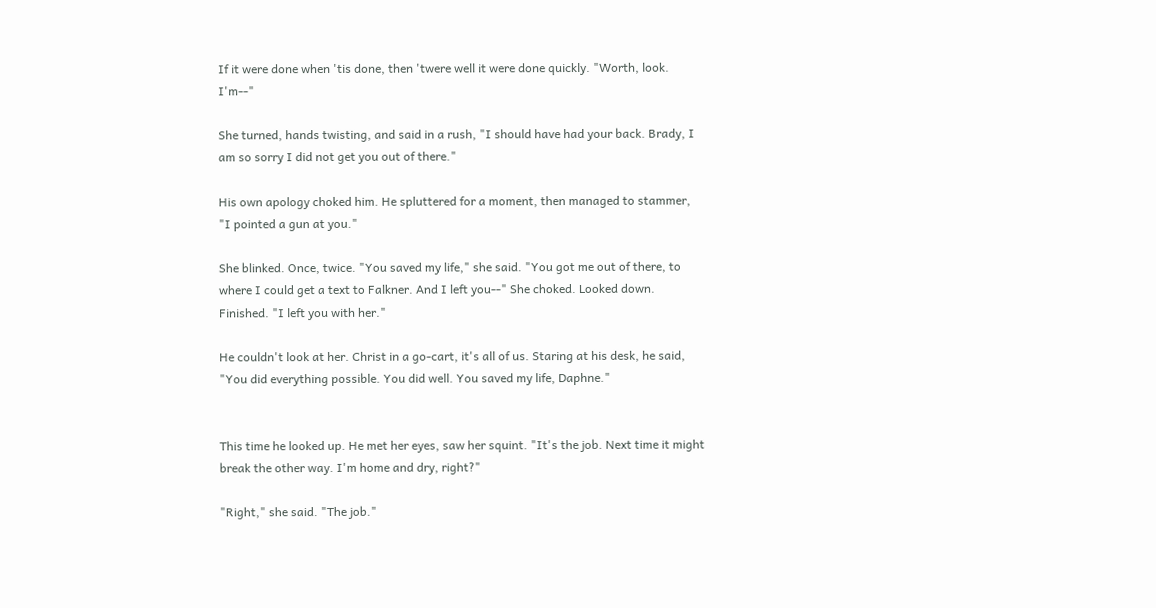If it were done when 'tis done, then 'twere well it were done quickly. "Worth, look. I'm--"

She turned, hands twisting, and said in a rush, "I should have had your back. Brady, I am so sorry I did not get you out of there."

His own apology choked him. He spluttered for a moment, then managed to stammer, "I pointed a gun at you."

She blinked. Once, twice. "You saved my life," she said. "You got me out of there, to where I could get a text to Falkner. And I left you--" She choked. Looked down. Finished. "I left you with her."

He couldn't look at her. Christ in a go-cart, it's all of us. Staring at his desk, he said, "You did everything possible. You did well. You saved my life, Daphne."


This time he looked up. He met her eyes, saw her squint. "It's the job. Next time it might break the other way. I'm home and dry, right?"

"Right," she said. "The job."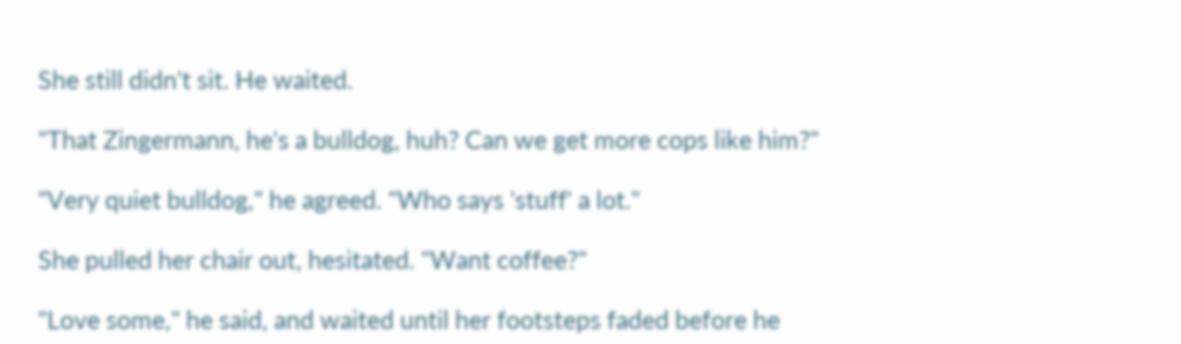She still didn't sit. He waited.

"That Zingermann, he's a bulldog, huh? Can we get more cops like him?"

"Very quiet bulldog," he agreed. "Who says 'stuff' a lot."

She pulled her chair out, hesitated. "Want coffee?"

"Love some," he said, and waited until her footsteps faded before he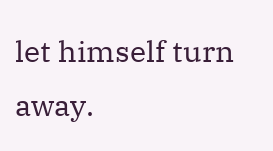let himself turn away.